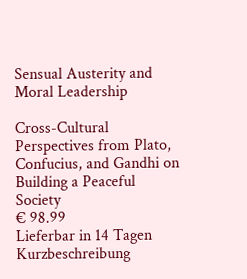Sensual Austerity and Moral Leadership

Cross-Cultural Perspectives from Plato, Confucius, and Gandhi on Building a Peaceful Society
€ 98.99
Lieferbar in 14 Tagen
Kurzbeschreibung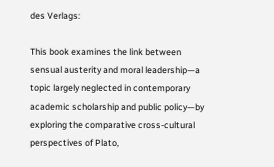des Verlags:

This book examines the link between sensual austerity and moral leadership—a topic largely neglected in contemporary academic scholarship and public policy—by exploring the comparative cross-cultural perspectives of Plato,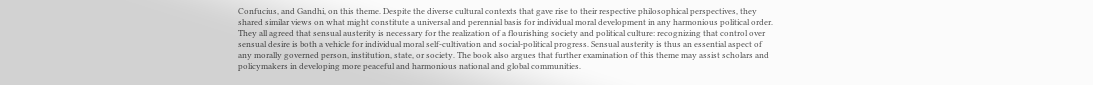Confucius, and Gandhi, on this theme. Despite the diverse cultural contexts that gave rise to their respective philosophical perspectives, they shared similar views on what might constitute a universal and perennial basis for individual moral development in any harmonious political order. They all agreed that sensual austerity is necessary for the realization of a flourishing society and political culture: recognizing that control over sensual desire is both a vehicle for individual moral self-cultivation and social-political progress. Sensual austerity is thus an essential aspect of any morally governed person, institution, state, or society. The book also argues that further examination of this theme may assist scholars and policymakers in developing more peaceful and harmonious national and global communities.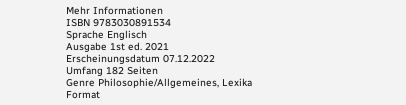Mehr Informationen
ISBN 9783030891534
Sprache Englisch
Ausgabe 1st ed. 2021
Erscheinungsdatum 07.12.2022
Umfang 182 Seiten
Genre Philosophie/Allgemeines, Lexika
Format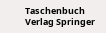Taschenbuch
Verlag Springer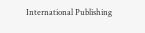International Publishing